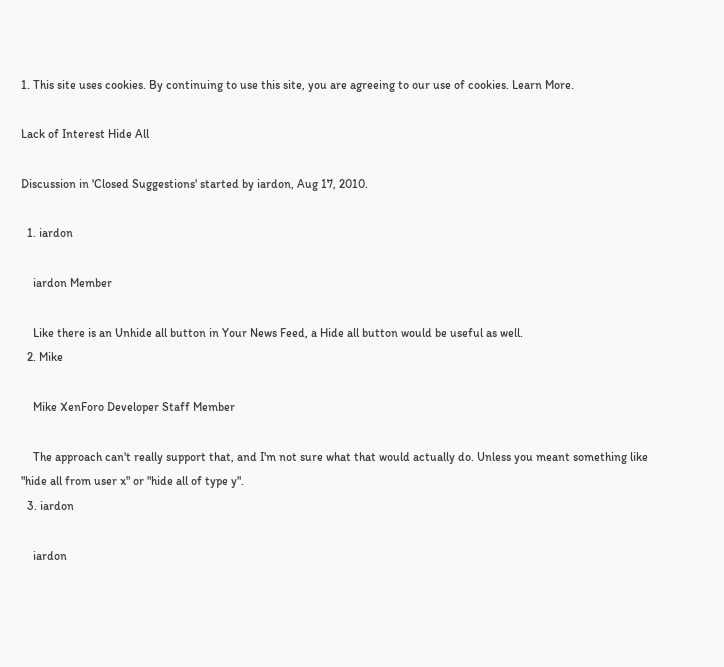1. This site uses cookies. By continuing to use this site, you are agreeing to our use of cookies. Learn More.

Lack of Interest Hide All

Discussion in 'Closed Suggestions' started by iardon, Aug 17, 2010.

  1. iardon

    iardon Member

    Like there is an Unhide all button in Your News Feed, a Hide all button would be useful as well.
  2. Mike

    Mike XenForo Developer Staff Member

    The approach can't really support that, and I'm not sure what that would actually do. Unless you meant something like "hide all from user x" or "hide all of type y".
  3. iardon

    iardon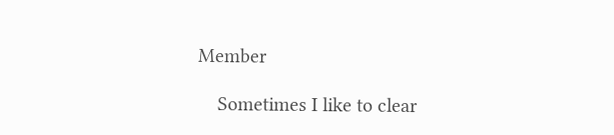Member

    Sometimes I like to clear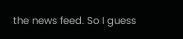the news feed. So I guess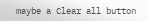maybe a Clear all button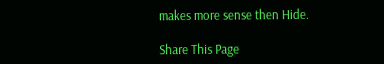makes more sense then Hide.

Share This Page